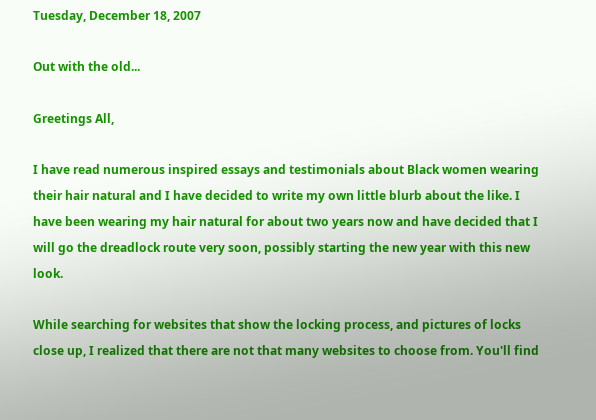Tuesday, December 18, 2007

Out with the old...

Greetings All,

I have read numerous inspired essays and testimonials about Black women wearing their hair natural and I have decided to write my own little blurb about the like. I have been wearing my hair natural for about two years now and have decided that I will go the dreadlock route very soon, possibly starting the new year with this new look.

While searching for websites that show the locking process, and pictures of locks close up, I realized that there are not that many websites to choose from. You'll find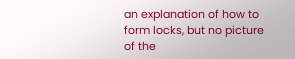an explanation of how to form locks, but no picture of the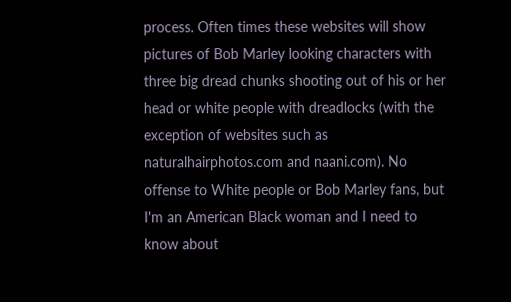process. Often times these websites will show pictures of Bob Marley looking characters with three big dread chunks shooting out of his or her head or white people with dreadlocks (with the exception of websites such as naturalhairphotos.com and naani.com). No offense to White people or Bob Marley fans, but I'm an American Black woman and I need to know about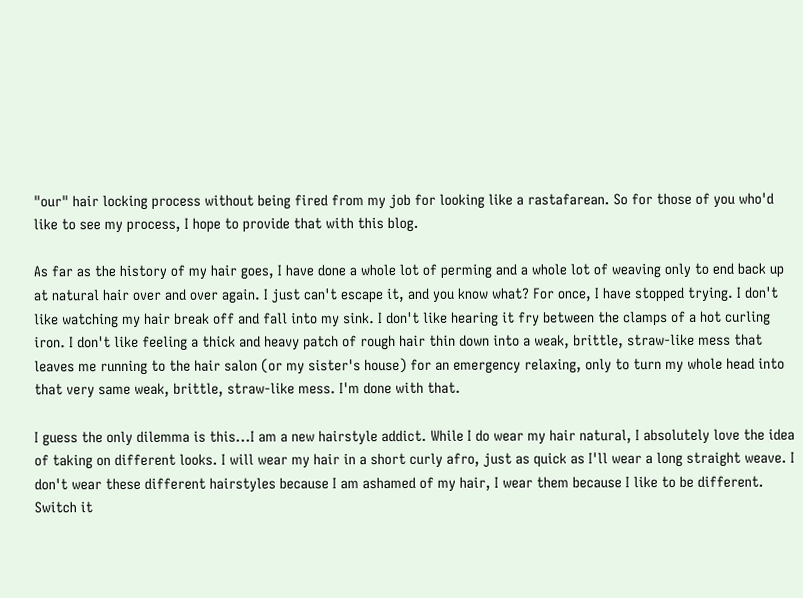"our" hair locking process without being fired from my job for looking like a rastafarean. So for those of you who'd like to see my process, I hope to provide that with this blog.

As far as the history of my hair goes, I have done a whole lot of perming and a whole lot of weaving only to end back up at natural hair over and over again. I just can't escape it, and you know what? For once, I have stopped trying. I don't like watching my hair break off and fall into my sink. I don't like hearing it fry between the clamps of a hot curling iron. I don't like feeling a thick and heavy patch of rough hair thin down into a weak, brittle, straw-like mess that leaves me running to the hair salon (or my sister's house) for an emergency relaxing, only to turn my whole head into that very same weak, brittle, straw-like mess. I'm done with that.

I guess the only dilemma is this...I am a new hairstyle addict. While I do wear my hair natural, I absolutely love the idea of taking on different looks. I will wear my hair in a short curly afro, just as quick as I'll wear a long straight weave. I don't wear these different hairstyles because I am ashamed of my hair, I wear them because I like to be different. Switch it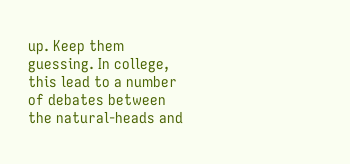up. Keep them guessing. In college, this lead to a number of debates between the natural-heads and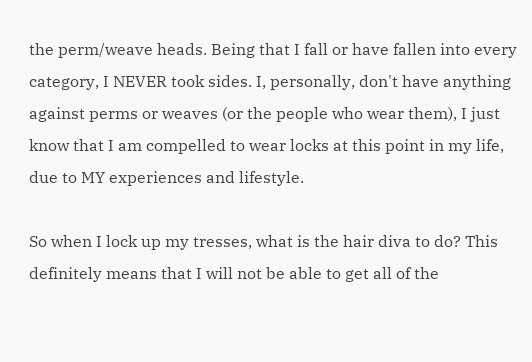the perm/weave heads. Being that I fall or have fallen into every category, I NEVER took sides. I, personally, don't have anything against perms or weaves (or the people who wear them), I just know that I am compelled to wear locks at this point in my life, due to MY experiences and lifestyle.

So when I lock up my tresses, what is the hair diva to do? This definitely means that I will not be able to get all of the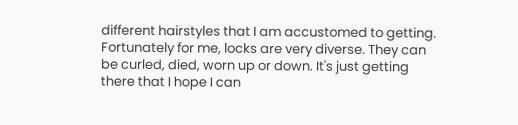different hairstyles that I am accustomed to getting. Fortunately for me, locks are very diverse. They can be curled, died, worn up or down. It's just getting there that I hope I can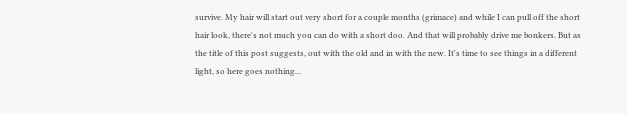survive. My hair will start out very short for a couple months (grimace) and while I can pull off the short hair look, there's not much you can do with a short doo. And that will probably drive me bonkers. But as the title of this post suggests, out with the old and in with the new. It's time to see things in a different light, so here goes nothing...